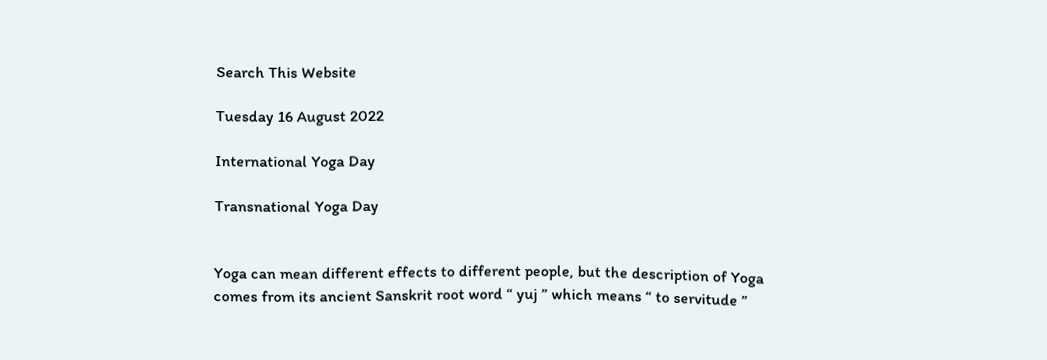Search This Website

Tuesday 16 August 2022

International Yoga Day

Transnational Yoga Day


Yoga can mean different effects to different people, but the description of Yoga comes from its ancient Sanskrit root word “ yuj ” which means “ to servitude ”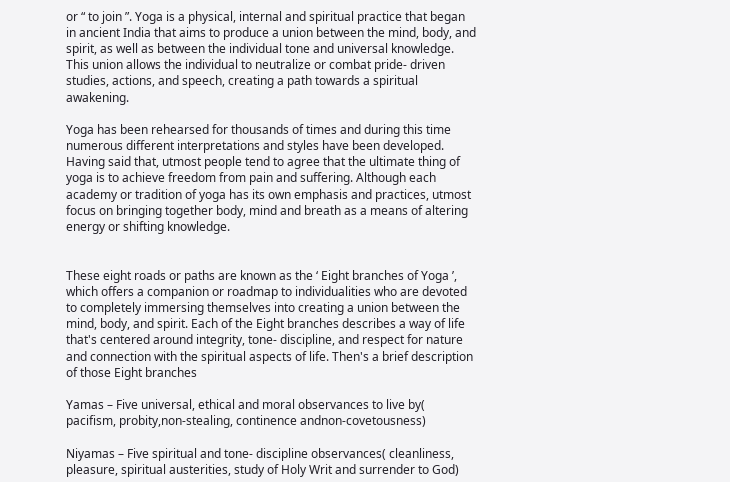or “ to join ”. Yoga is a physical, internal and spiritual practice that began in ancient India that aims to produce a union between the mind, body, and spirit, as well as between the individual tone and universal knowledge. This union allows the individual to neutralize or combat pride- driven studies, actions, and speech, creating a path towards a spiritual awakening.

Yoga has been rehearsed for thousands of times and during this time numerous different interpretations and styles have been developed. Having said that, utmost people tend to agree that the ultimate thing of yoga is to achieve freedom from pain and suffering. Although each academy or tradition of yoga has its own emphasis and practices, utmost focus on bringing together body, mind and breath as a means of altering energy or shifting knowledge.


These eight roads or paths are known as the ‘ Eight branches of Yoga ’, which offers a companion or roadmap to individualities who are devoted to completely immersing themselves into creating a union between the mind, body, and spirit. Each of the Eight branches describes a way of life that's centered around integrity, tone- discipline, and respect for nature and connection with the spiritual aspects of life. Then's a brief description of those Eight branches

Yamas – Five universal, ethical and moral observances to live by( pacifism, probity,non-stealing, continence andnon-covetousness)

Niyamas – Five spiritual and tone- discipline observances( cleanliness, pleasure, spiritual austerities, study of Holy Writ and surrender to God)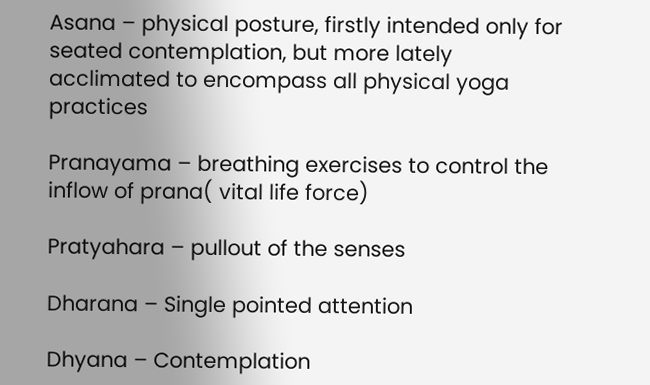Asana – physical posture, firstly intended only for seated contemplation, but more lately acclimated to encompass all physical yoga practices

Pranayama – breathing exercises to control the inflow of prana( vital life force)

Pratyahara – pullout of the senses

Dharana – Single pointed attention

Dhyana – Contemplation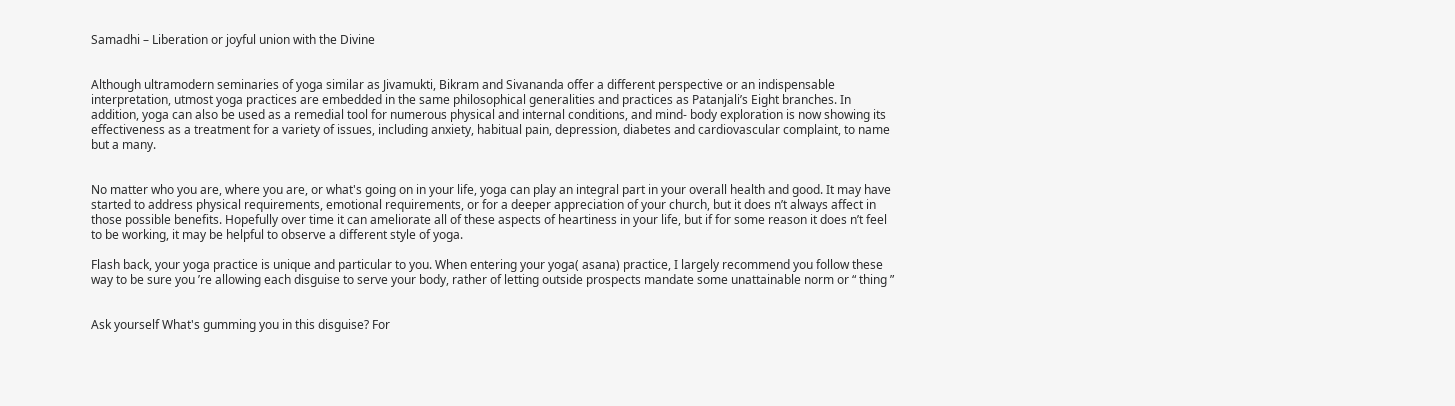Samadhi – Liberation or joyful union with the Divine


Although ultramodern seminaries of yoga similar as Jivamukti, Bikram and Sivananda offer a different perspective or an indispensable interpretation, utmost yoga practices are embedded in the same philosophical generalities and practices as Patanjali’s Eight branches. In addition, yoga can also be used as a remedial tool for numerous physical and internal conditions, and mind- body exploration is now showing its effectiveness as a treatment for a variety of issues, including anxiety, habitual pain, depression, diabetes and cardiovascular complaint, to name but a many.


No matter who you are, where you are, or what's going on in your life, yoga can play an integral part in your overall health and good. It may have started to address physical requirements, emotional requirements, or for a deeper appreciation of your church, but it does n’t always affect in those possible benefits. Hopefully over time it can ameliorate all of these aspects of heartiness in your life, but if for some reason it does n’t feel to be working, it may be helpful to observe a different style of yoga.

Flash back, your yoga practice is unique and particular to you. When entering your yoga( asana) practice, I largely recommend you follow these way to be sure you ’re allowing each disguise to serve your body, rather of letting outside prospects mandate some unattainable norm or “ thing ”


Ask yourself What's gumming you in this disguise? For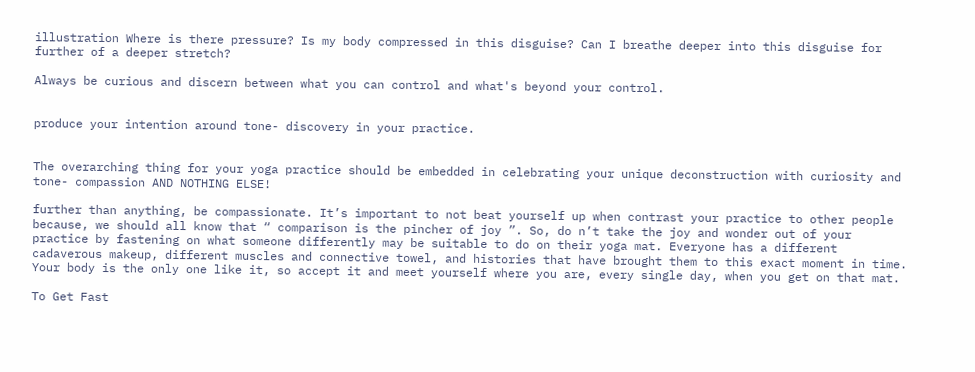illustration Where is there pressure? Is my body compressed in this disguise? Can I breathe deeper into this disguise for further of a deeper stretch?

Always be curious and discern between what you can control and what's beyond your control.


produce your intention around tone- discovery in your practice.


The overarching thing for your yoga practice should be embedded in celebrating your unique deconstruction with curiosity and tone- compassion AND NOTHING ELSE!

further than anything, be compassionate. It’s important to not beat yourself up when contrast your practice to other people because, we should all know that “ comparison is the pincher of joy ”. So, do n’t take the joy and wonder out of your practice by fastening on what someone differently may be suitable to do on their yoga mat. Everyone has a different cadaverous makeup, different muscles and connective towel, and histories that have brought them to this exact moment in time. Your body is the only one like it, so accept it and meet yourself where you are, every single day, when you get on that mat.

To Get Fast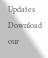Updates Download our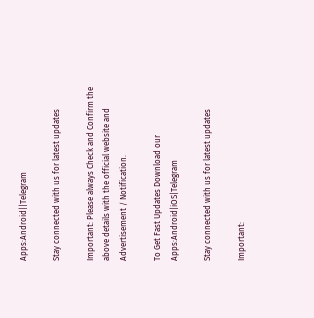Apps:Android||Telegram

Stay connected with us for latest updates

Important: Please always Check and Confirm the above details with the official website and Advertisement / Notification.

To Get Fast Updates Download our Apps:Android|iOS|Telegram

Stay connected with us for latest updates

Important: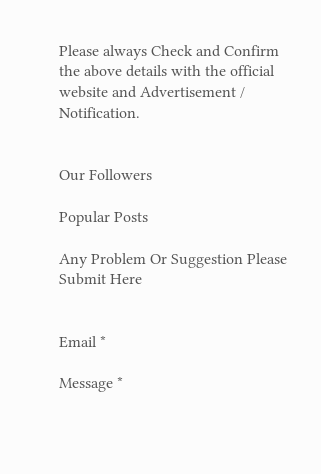Please always Check and Confirm the above details with the official website and Advertisement / Notification.


Our Followers

Popular Posts

Any Problem Or Suggestion Please Submit Here


Email *

Message *